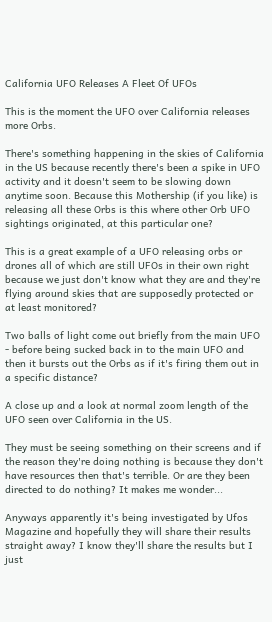California UFO Releases A Fleet Of UFOs

This is the moment the UFO over California releases more Orbs.

There's something happening in the skies of California in the US because recently there's been a spike in UFO activity and it doesn't seem to be slowing down anytime soon. Because this Mothership (if you like) is releasing all these Orbs is this where other Orb UFO sightings originated, at this particular one?

This is a great example of a UFO releasing orbs or drones all of which are still UFOs in their own right because we just don't know what they are and they're flying around skies that are supposedly protected or at least monitored?

Two balls of light come out briefly from the main UFO - before being sucked back in to the main UFO and then it bursts out the Orbs as if it's firing them out in a specific distance?

A close up and a look at normal zoom length of the UFO seen over California in the US.

They must be seeing something on their screens and if the reason they're doing nothing is because they don't have resources then that's terrible. Or are they been directed to do nothing? It makes me wonder...

Anyways apparently it's being investigated by Ufos Magazine and hopefully they will share their results straight away? I know they'll share the results but I just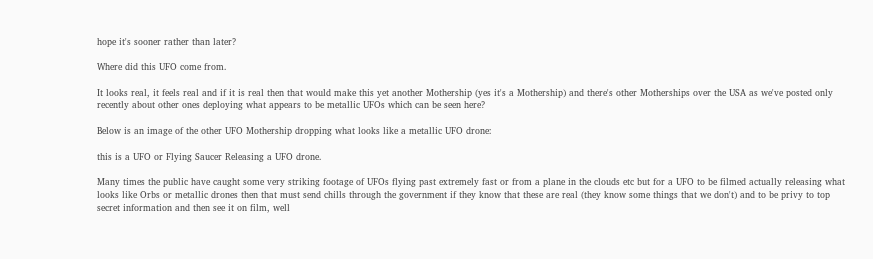hope it's sooner rather than later?

Where did this UFO come from.

It looks real, it feels real and if it is real then that would make this yet another Mothership (yes it's a Mothership) and there's other Motherships over the USA as we've posted only recently about other ones deploying what appears to be metallic UFOs which can be seen here?

Below is an image of the other UFO Mothership dropping what looks like a metallic UFO drone:

this is a UFO or Flying Saucer Releasing a UFO drone.

Many times the public have caught some very striking footage of UFOs flying past extremely fast or from a plane in the clouds etc but for a UFO to be filmed actually releasing what looks like Orbs or metallic drones then that must send chills through the government if they know that these are real (they know some things that we don't) and to be privy to top secret information and then see it on film, well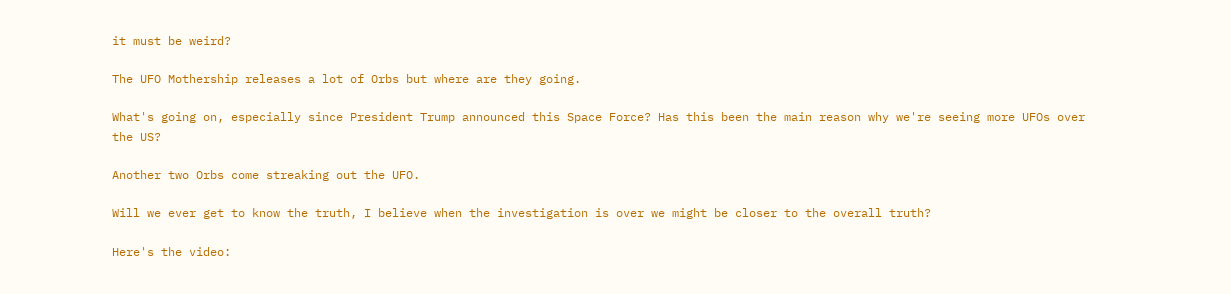it must be weird?

The UFO Mothership releases a lot of Orbs but where are they going.

What's going on, especially since President Trump announced this Space Force? Has this been the main reason why we're seeing more UFOs over the US?

Another two Orbs come streaking out the UFO.

Will we ever get to know the truth, I believe when the investigation is over we might be closer to the overall truth?

Here's the video: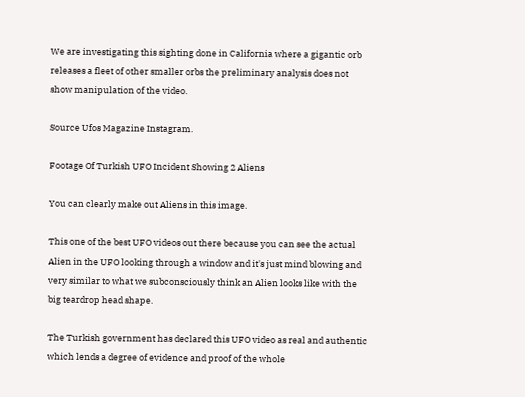We are investigating this sighting done in California where a gigantic orb releases a fleet of other smaller orbs the preliminary analysis does not show manipulation of the video.

Source Ufos Magazine Instagram.

Footage Of Turkish UFO Incident Showing 2 Aliens

You can clearly make out Aliens in this image.

This one of the best UFO videos out there because you can see the actual Alien in the UFO looking through a window and it's just mind blowing and very similar to what we subconsciously think an Alien looks like with the big teardrop head shape.

The Turkish government has declared this UFO video as real and authentic which lends a degree of evidence and proof of the whole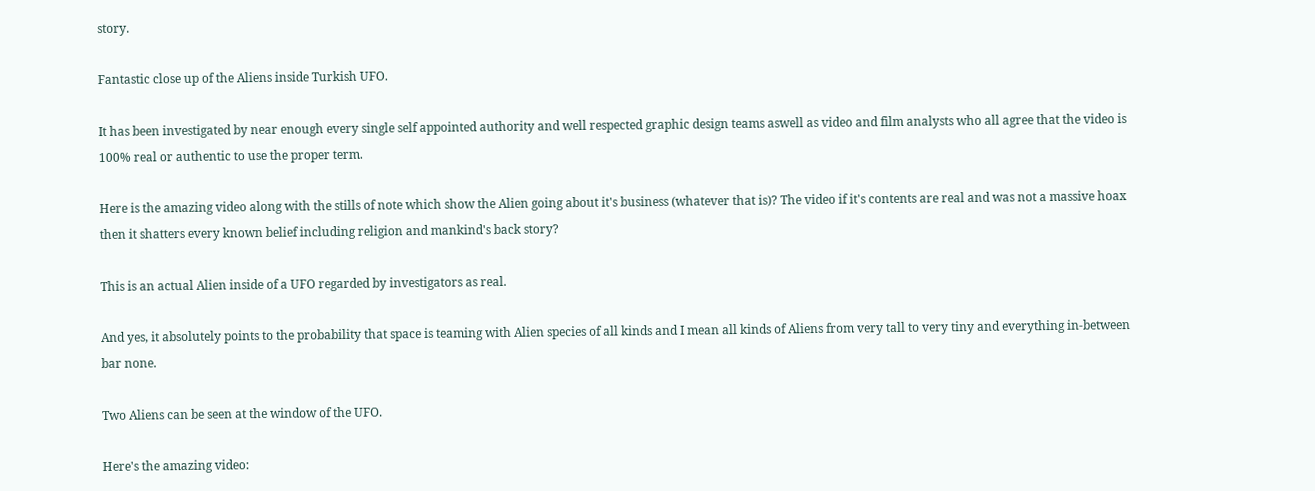story.

Fantastic close up of the Aliens inside Turkish UFO.

It has been investigated by near enough every single self appointed authority and well respected graphic design teams aswell as video and film analysts who all agree that the video is 100% real or authentic to use the proper term.

Here is the amazing video along with the stills of note which show the Alien going about it's business (whatever that is)? The video if it's contents are real and was not a massive hoax then it shatters every known belief including religion and mankind's back story?

This is an actual Alien inside of a UFO regarded by investigators as real.

And yes, it absolutely points to the probability that space is teaming with Alien species of all kinds and I mean all kinds of Aliens from very tall to very tiny and everything in-between bar none.

Two Aliens can be seen at the window of the UFO.

Here's the amazing video: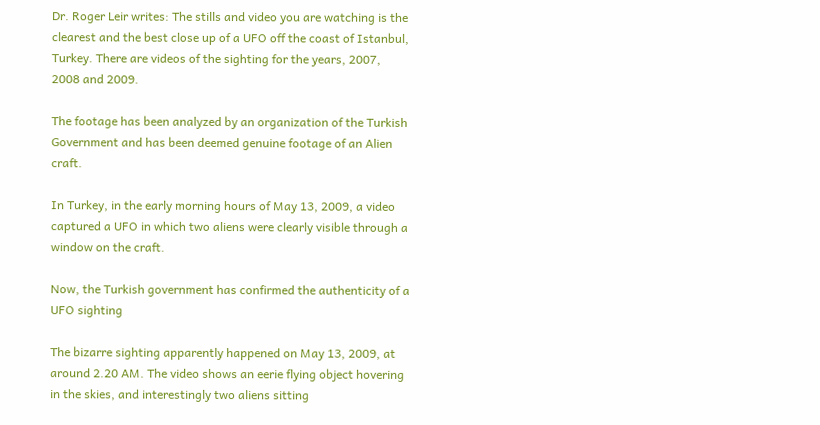Dr. Roger Leir writes: The stills and video you are watching is the clearest and the best close up of a UFO off the coast of Istanbul, Turkey. There are videos of the sighting for the years, 2007, 2008 and 2009.

The footage has been analyzed by an organization of the Turkish Government and has been deemed genuine footage of an Alien craft.

In Turkey, in the early morning hours of May 13, 2009, a video captured a UFO in which two aliens were clearly visible through a window on the craft.

Now, the Turkish government has confirmed the authenticity of a UFO sighting

The bizarre sighting apparently happened on May 13, 2009, at around 2.20 AM. The video shows an eerie flying object hovering in the skies, and interestingly two aliens sitting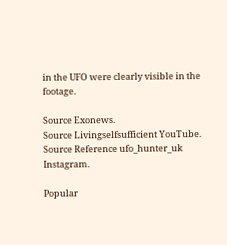in the UFO were clearly visible in the footage.

Source Exonews.
Source Livingselfsufficient YouTube.
Source Reference ufo_hunter_uk Instagram.

Popular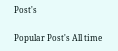Post's

Popular Post's All time